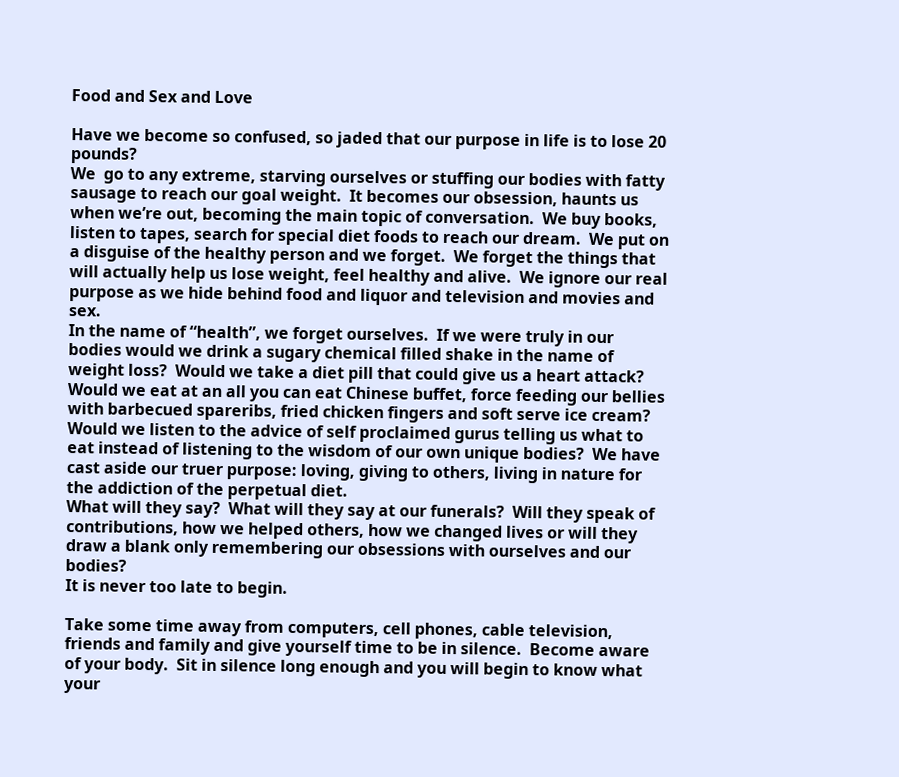Food and Sex and Love

Have we become so confused, so jaded that our purpose in life is to lose 20 pounds?
We  go to any extreme, starving ourselves or stuffing our bodies with fatty sausage to reach our goal weight.  It becomes our obsession, haunts us when we’re out, becoming the main topic of conversation.  We buy books, listen to tapes, search for special diet foods to reach our dream.  We put on a disguise of the healthy person and we forget.  We forget the things that will actually help us lose weight, feel healthy and alive.  We ignore our real purpose as we hide behind food and liquor and television and movies and sex.
In the name of “health”, we forget ourselves.  If we were truly in our bodies would we drink a sugary chemical filled shake in the name of weight loss?  Would we take a diet pill that could give us a heart attack?  Would we eat at an all you can eat Chinese buffet, force feeding our bellies with barbecued spareribs, fried chicken fingers and soft serve ice cream?  Would we listen to the advice of self proclaimed gurus telling us what to eat instead of listening to the wisdom of our own unique bodies?  We have cast aside our truer purpose: loving, giving to others, living in nature for the addiction of the perpetual diet.
What will they say?  What will they say at our funerals?  Will they speak of contributions, how we helped others, how we changed lives or will they draw a blank only remembering our obsessions with ourselves and our bodies?
It is never too late to begin.

Take some time away from computers, cell phones, cable television, friends and family and give yourself time to be in silence.  Become aware of your body.  Sit in silence long enough and you will begin to know what your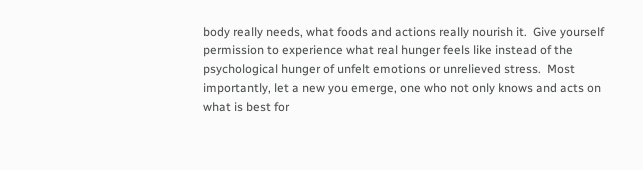body really needs, what foods and actions really nourish it.  Give yourself permission to experience what real hunger feels like instead of the psychological hunger of unfelt emotions or unrelieved stress.  Most importantly, let a new you emerge, one who not only knows and acts on what is best for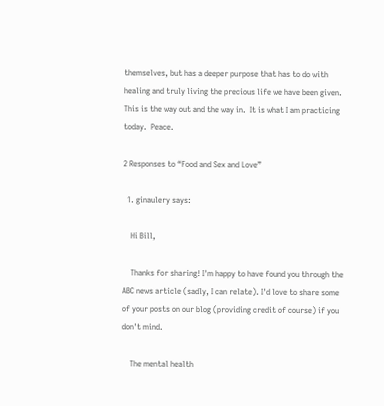themselves, but has a deeper purpose that has to do with healing and truly living the precious life we have been given.  This is the way out and the way in.  It is what I am practicing today.  Peace.

2 Responses to “Food and Sex and Love”

  1. ginaulery says:

    Hi Bill,

    Thanks for sharing! I'm happy to have found you through the ABC news article (sadly, I can relate). I'd love to share some of your posts on our blog (providing credit of course) if you don't mind.

    The mental health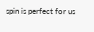spin is perfect for us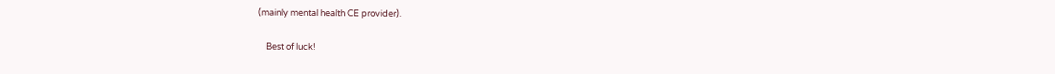(mainly mental health CE provider).

    Best of luck!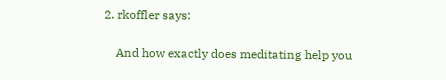2. rkoffler says:

    And how exactly does meditating help you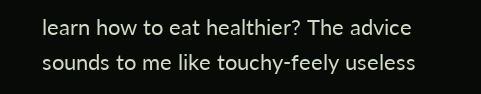learn how to eat healthier? The advice sounds to me like touchy-feely useless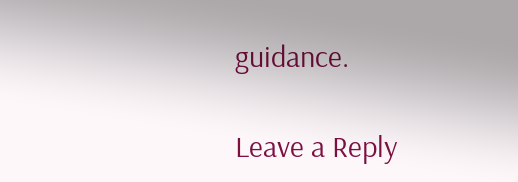guidance.

Leave a Reply